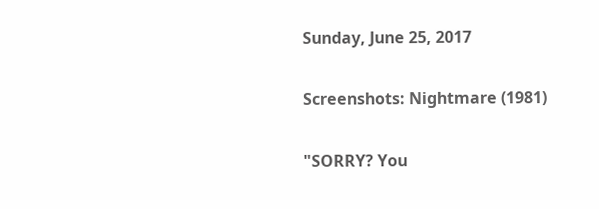Sunday, June 25, 2017

Screenshots: Nightmare (1981)

"SORRY? You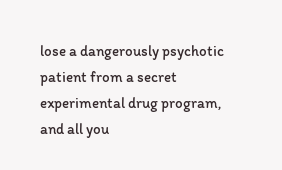lose a dangerously psychotic patient from a secret experimental drug program, and all you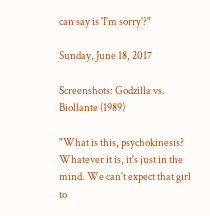can say is 'I'm sorry'?"

Sunday, June 18, 2017

Screenshots: Godzilla vs. Biollante (1989)

"What is this, psychokinesis? Whatever it is, it's just in the mind. We can't expect that girl to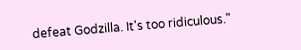defeat Godzilla. It's too ridiculous."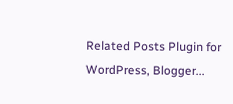Related Posts Plugin for WordPress, Blogger...